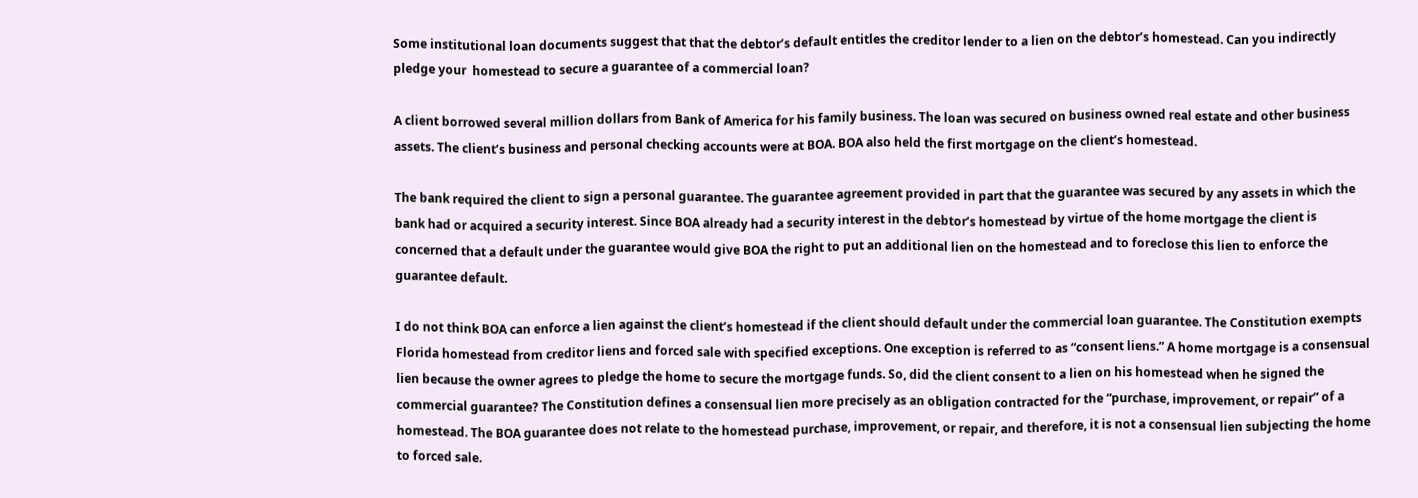Some institutional loan documents suggest that that the debtor’s default entitles the creditor lender to a lien on the debtor’s homestead. Can you indirectly pledge your  homestead to secure a guarantee of a commercial loan?

A client borrowed several million dollars from Bank of America for his family business. The loan was secured on business owned real estate and other business assets. The client’s business and personal checking accounts were at BOA. BOA also held the first mortgage on the client’s homestead.

The bank required the client to sign a personal guarantee. The guarantee agreement provided in part that the guarantee was secured by any assets in which the bank had or acquired a security interest. Since BOA already had a security interest in the debtor’s homestead by virtue of the home mortgage the client is concerned that a default under the guarantee would give BOA the right to put an additional lien on the homestead and to foreclose this lien to enforce the guarantee default.

I do not think BOA can enforce a lien against the client’s homestead if the client should default under the commercial loan guarantee. The Constitution exempts Florida homestead from creditor liens and forced sale with specified exceptions. One exception is referred to as “consent liens.” A home mortgage is a consensual lien because the owner agrees to pledge the home to secure the mortgage funds. So, did the client consent to a lien on his homestead when he signed the commercial guarantee? The Constitution defines a consensual lien more precisely as an obligation contracted for the “purchase, improvement, or repair” of a homestead. The BOA guarantee does not relate to the homestead purchase, improvement, or repair, and therefore, it is not a consensual lien subjecting the home to forced sale.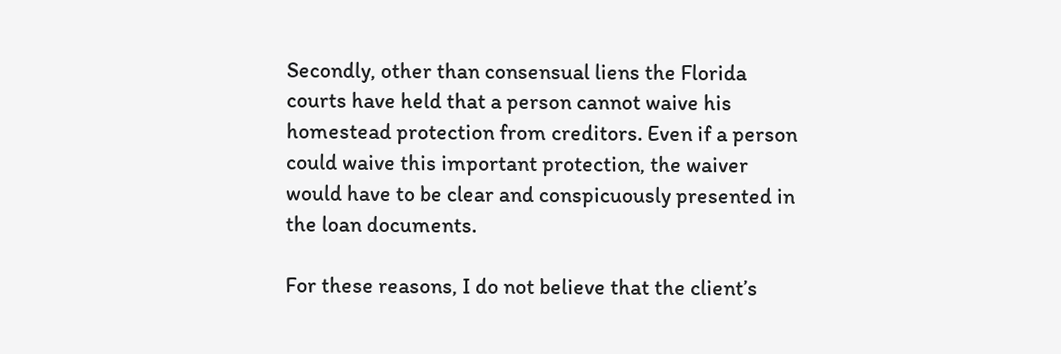Secondly, other than consensual liens the Florida courts have held that a person cannot waive his homestead protection from creditors. Even if a person could waive this important protection, the waiver would have to be clear and conspicuously presented in the loan documents.

For these reasons, I do not believe that the client’s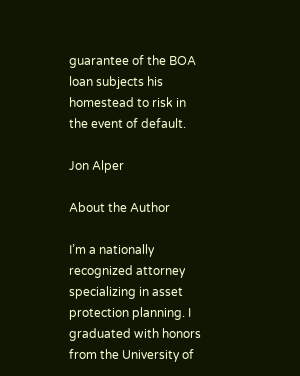guarantee of the BOA loan subjects his homestead to risk in the event of default.

Jon Alper

About the Author

I’m a nationally recognized attorney specializing in asset protection planning. I graduated with honors from the University of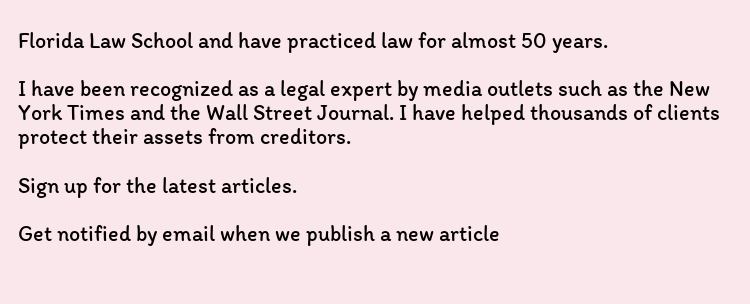Florida Law School and have practiced law for almost 50 years.

I have been recognized as a legal expert by media outlets such as the New York Times and the Wall Street Journal. I have helped thousands of clients protect their assets from creditors.

Sign up for the latest articles.

Get notified by email when we publish a new article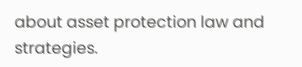about asset protection law and strategies.